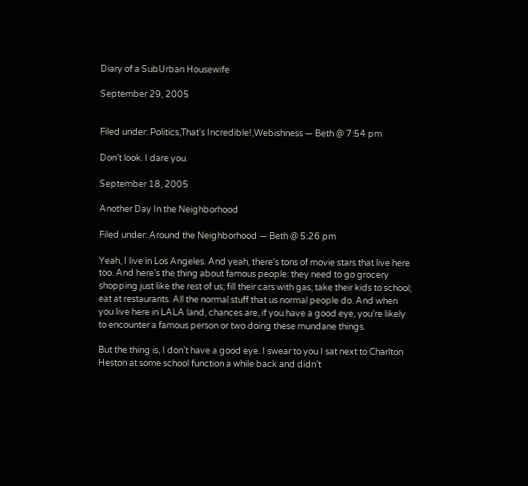Diary of a SubUrban Housewife

September 29, 2005


Filed under: Politics,That's Incredible!,Webishness — Beth @ 7:54 pm

Don’t look. I dare you.

September 18, 2005

Another Day In the Neighborhood

Filed under: Around the Neighborhood — Beth @ 5:26 pm

Yeah, I live in Los Angeles. And yeah, there’s tons of movie stars that live here too. And here’s the thing about famous people: they need to go grocery shopping just like the rest of us; fill their cars with gas; take their kids to school; eat at restaurants. All the normal stuff that us normal people do. And when you live here in LALA land, chances are, if you have a good eye, you’re likely to encounter a famous person or two doing these mundane things.

But the thing is, I don’t have a good eye. I swear to you I sat next to Charlton Heston at some school function a while back and didn’t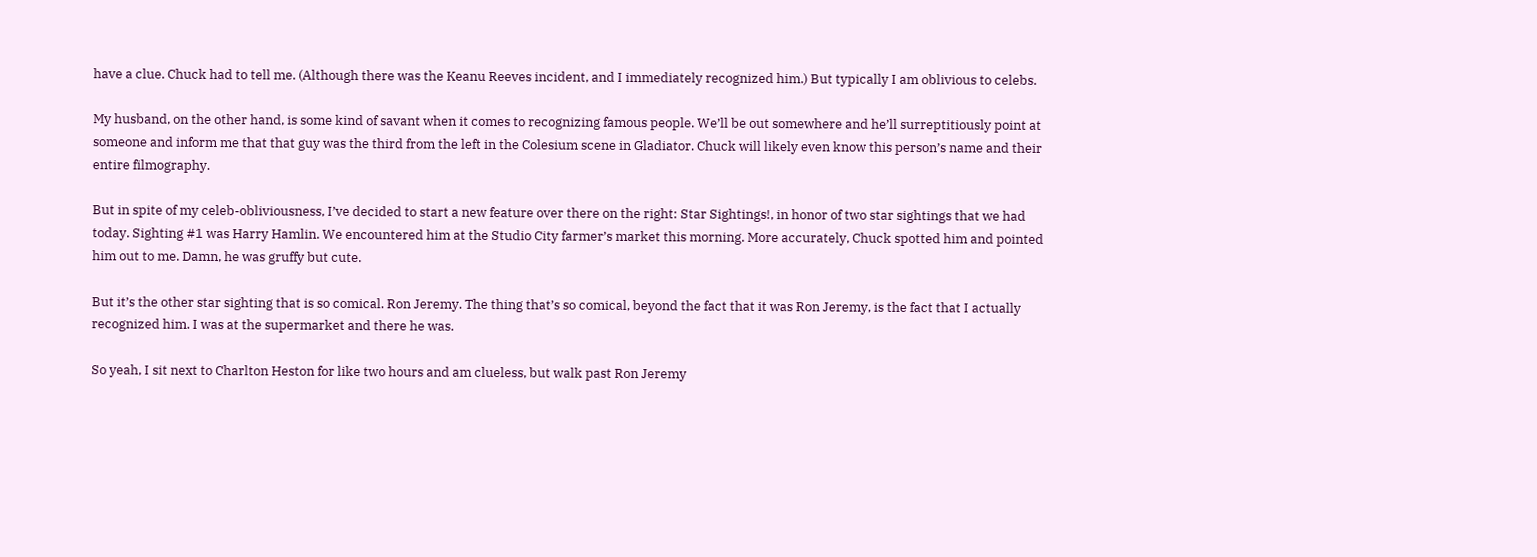have a clue. Chuck had to tell me. (Although there was the Keanu Reeves incident, and I immediately recognized him.) But typically I am oblivious to celebs.

My husband, on the other hand, is some kind of savant when it comes to recognizing famous people. We’ll be out somewhere and he’ll surreptitiously point at someone and inform me that that guy was the third from the left in the Colesium scene in Gladiator. Chuck will likely even know this person’s name and their entire filmography.

But in spite of my celeb-obliviousness, I’ve decided to start a new feature over there on the right: Star Sightings!, in honor of two star sightings that we had today. Sighting #1 was Harry Hamlin. We encountered him at the Studio City farmer’s market this morning. More accurately, Chuck spotted him and pointed him out to me. Damn, he was gruffy but cute.

But it’s the other star sighting that is so comical. Ron Jeremy. The thing that’s so comical, beyond the fact that it was Ron Jeremy, is the fact that I actually recognized him. I was at the supermarket and there he was.

So yeah, I sit next to Charlton Heston for like two hours and am clueless, but walk past Ron Jeremy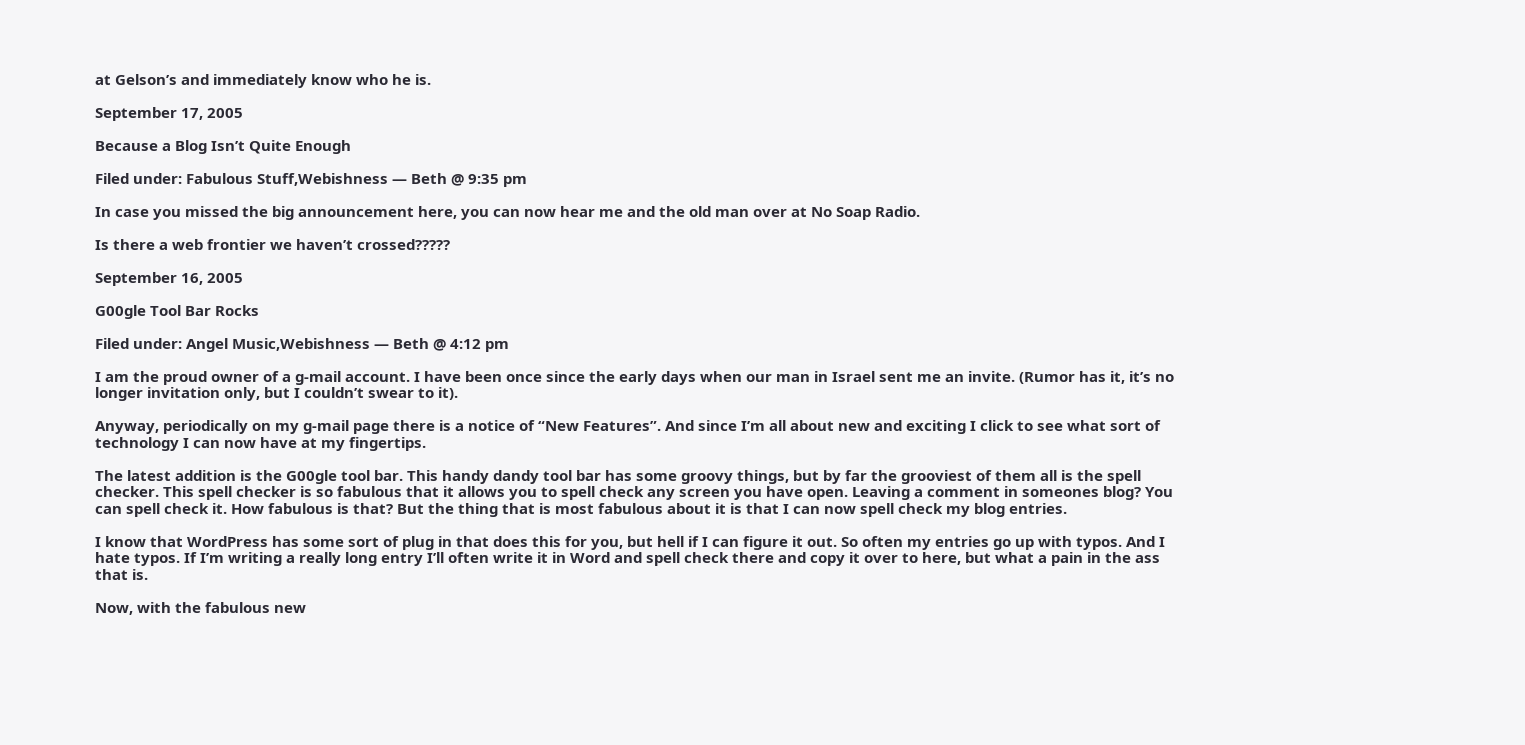at Gelson’s and immediately know who he is.

September 17, 2005

Because a Blog Isn’t Quite Enough

Filed under: Fabulous Stuff,Webishness — Beth @ 9:35 pm

In case you missed the big announcement here, you can now hear me and the old man over at No Soap Radio.

Is there a web frontier we haven’t crossed?????

September 16, 2005

G00gle Tool Bar Rocks

Filed under: Angel Music,Webishness — Beth @ 4:12 pm

I am the proud owner of a g-mail account. I have been once since the early days when our man in Israel sent me an invite. (Rumor has it, it’s no longer invitation only, but I couldn’t swear to it).

Anyway, periodically on my g-mail page there is a notice of “New Features”. And since I’m all about new and exciting I click to see what sort of technology I can now have at my fingertips.

The latest addition is the G00gle tool bar. This handy dandy tool bar has some groovy things, but by far the grooviest of them all is the spell checker. This spell checker is so fabulous that it allows you to spell check any screen you have open. Leaving a comment in someones blog? You can spell check it. How fabulous is that? But the thing that is most fabulous about it is that I can now spell check my blog entries.

I know that WordPress has some sort of plug in that does this for you, but hell if I can figure it out. So often my entries go up with typos. And I hate typos. If I’m writing a really long entry I’ll often write it in Word and spell check there and copy it over to here, but what a pain in the ass that is.

Now, with the fabulous new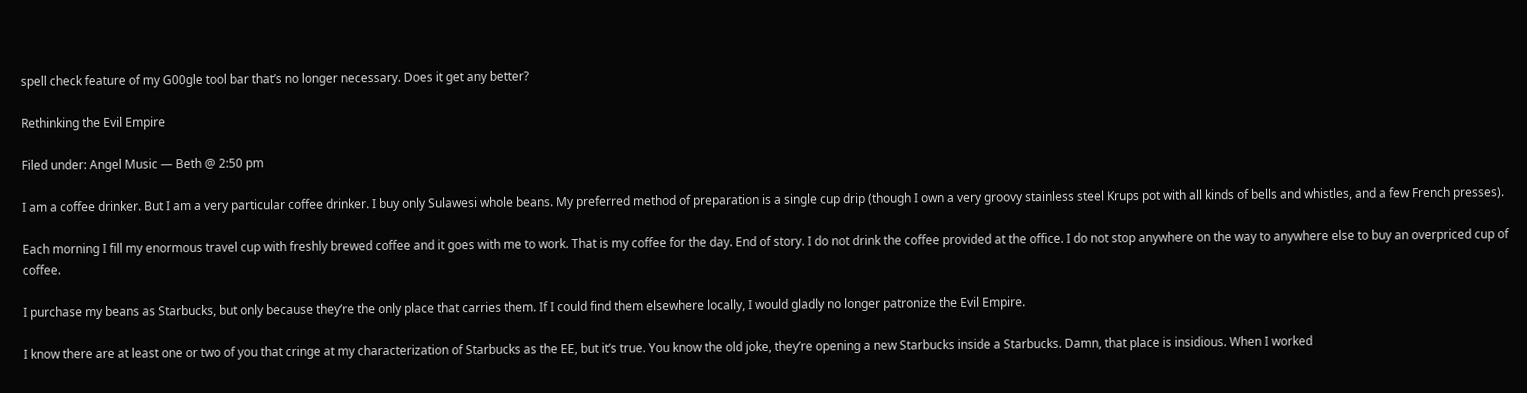spell check feature of my G00gle tool bar that’s no longer necessary. Does it get any better?

Rethinking the Evil Empire

Filed under: Angel Music — Beth @ 2:50 pm

I am a coffee drinker. But I am a very particular coffee drinker. I buy only Sulawesi whole beans. My preferred method of preparation is a single cup drip (though I own a very groovy stainless steel Krups pot with all kinds of bells and whistles, and a few French presses).

Each morning I fill my enormous travel cup with freshly brewed coffee and it goes with me to work. That is my coffee for the day. End of story. I do not drink the coffee provided at the office. I do not stop anywhere on the way to anywhere else to buy an overpriced cup of coffee.

I purchase my beans as Starbucks, but only because they’re the only place that carries them. If I could find them elsewhere locally, I would gladly no longer patronize the Evil Empire.

I know there are at least one or two of you that cringe at my characterization of Starbucks as the EE, but it’s true. You know the old joke, they’re opening a new Starbucks inside a Starbucks. Damn, that place is insidious. When I worked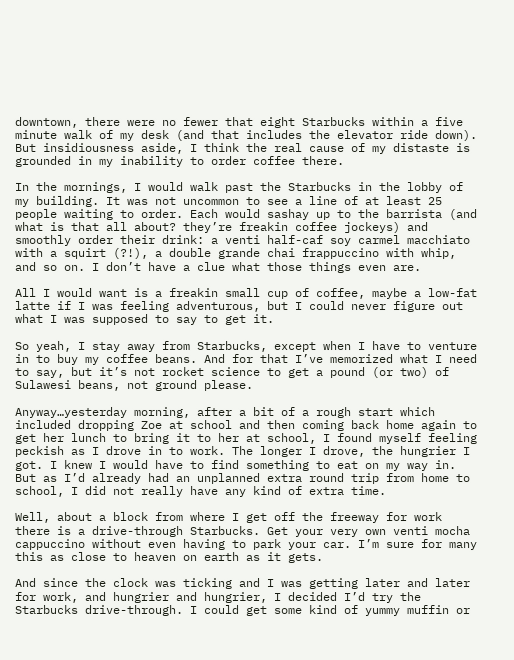downtown, there were no fewer that eight Starbucks within a five minute walk of my desk (and that includes the elevator ride down). But insidiousness aside, I think the real cause of my distaste is grounded in my inability to order coffee there.

In the mornings, I would walk past the Starbucks in the lobby of my building. It was not uncommon to see a line of at least 25 people waiting to order. Each would sashay up to the barrista (and what is that all about? they’re freakin coffee jockeys) and smoothly order their drink: a venti half-caf soy carmel macchiato with a squirt (?!), a double grande chai frappuccino with whip, and so on. I don’t have a clue what those things even are.

All I would want is a freakin small cup of coffee, maybe a low-fat latte if I was feeling adventurous, but I could never figure out what I was supposed to say to get it.

So yeah, I stay away from Starbucks, except when I have to venture in to buy my coffee beans. And for that I’ve memorized what I need to say, but it’s not rocket science to get a pound (or two) of Sulawesi beans, not ground please.

Anyway…yesterday morning, after a bit of a rough start which included dropping Zoe at school and then coming back home again to get her lunch to bring it to her at school, I found myself feeling peckish as I drove in to work. The longer I drove, the hungrier I got. I knew I would have to find something to eat on my way in. But as I’d already had an unplanned extra round trip from home to school, I did not really have any kind of extra time.

Well, about a block from where I get off the freeway for work there is a drive-through Starbucks. Get your very own venti mocha cappuccino without even having to park your car. I’m sure for many this as close to heaven on earth as it gets.

And since the clock was ticking and I was getting later and later for work, and hungrier and hungrier, I decided I’d try the Starbucks drive-through. I could get some kind of yummy muffin or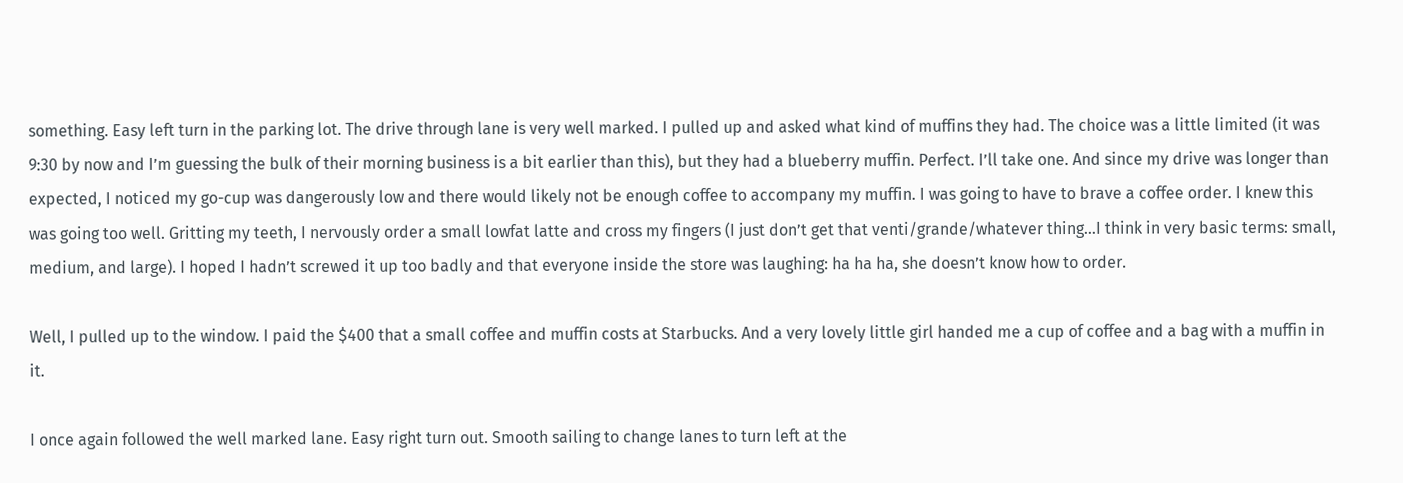something. Easy left turn in the parking lot. The drive through lane is very well marked. I pulled up and asked what kind of muffins they had. The choice was a little limited (it was 9:30 by now and I’m guessing the bulk of their morning business is a bit earlier than this), but they had a blueberry muffin. Perfect. I’ll take one. And since my drive was longer than expected, I noticed my go-cup was dangerously low and there would likely not be enough coffee to accompany my muffin. I was going to have to brave a coffee order. I knew this was going too well. Gritting my teeth, I nervously order a small lowfat latte and cross my fingers (I just don’t get that venti/grande/whatever thing…I think in very basic terms: small, medium, and large). I hoped I hadn’t screwed it up too badly and that everyone inside the store was laughing: ha ha ha, she doesn’t know how to order.

Well, I pulled up to the window. I paid the $400 that a small coffee and muffin costs at Starbucks. And a very lovely little girl handed me a cup of coffee and a bag with a muffin in it.

I once again followed the well marked lane. Easy right turn out. Smooth sailing to change lanes to turn left at the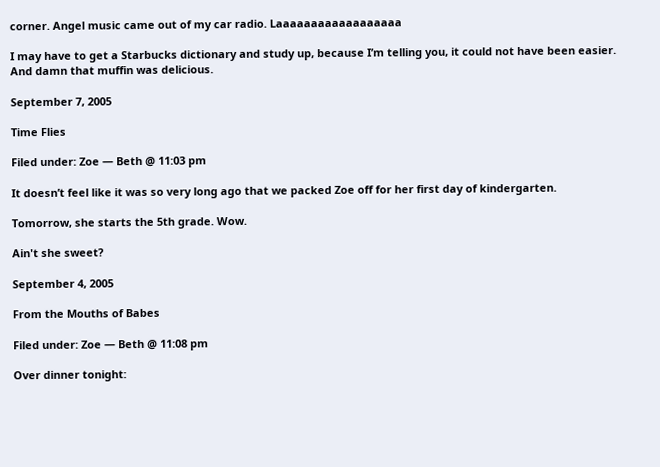corner. Angel music came out of my car radio. Laaaaaaaaaaaaaaaaaa

I may have to get a Starbucks dictionary and study up, because I’m telling you, it could not have been easier. And damn that muffin was delicious.

September 7, 2005

Time Flies

Filed under: Zoe — Beth @ 11:03 pm

It doesn’t feel like it was so very long ago that we packed Zoe off for her first day of kindergarten.

Tomorrow, she starts the 5th grade. Wow.

Ain't she sweet?

September 4, 2005

From the Mouths of Babes

Filed under: Zoe — Beth @ 11:08 pm

Over dinner tonight: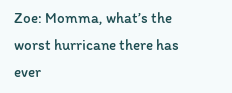Zoe: Momma, what’s the worst hurricane there has ever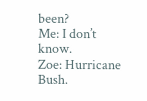been?
Me: I don’t know.
Zoe: Hurricane Bush.